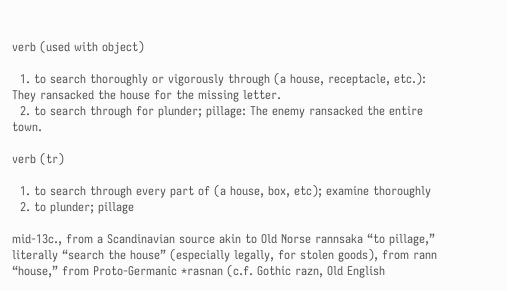verb (used with object)

  1. to search thoroughly or vigorously through (a house, receptacle, etc.): They ransacked the house for the missing letter.
  2. to search through for plunder; pillage: The enemy ransacked the entire town.

verb (tr)

  1. to search through every part of (a house, box, etc); examine thoroughly
  2. to plunder; pillage

mid-13c., from a Scandinavian source akin to Old Norse rannsaka “to pillage,” literally “search the house” (especially legally, for stolen goods), from rann “house,” from Proto-Germanic *rasnan (c.f. Gothic razn, Old English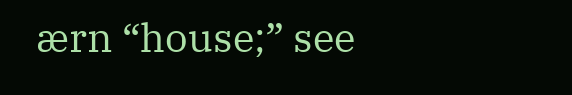ærn “house;” see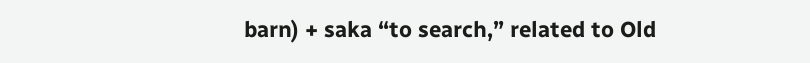barn) + saka “to search,” related to Old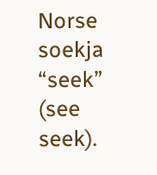Norse soekja “seek” (see seek).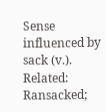Sense influenced by sack (v.). Related: Ransacked;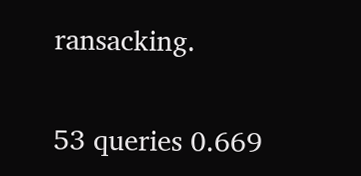ransacking.

53 queries 0.669